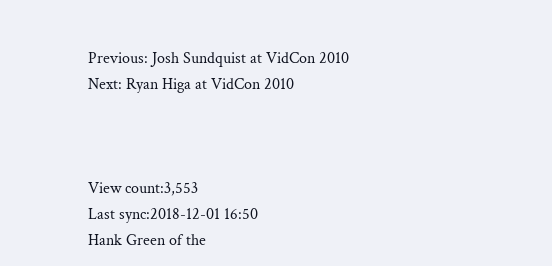Previous: Josh Sundquist at VidCon 2010
Next: Ryan Higa at VidCon 2010



View count:3,553
Last sync:2018-12-01 16:50
Hank Green of the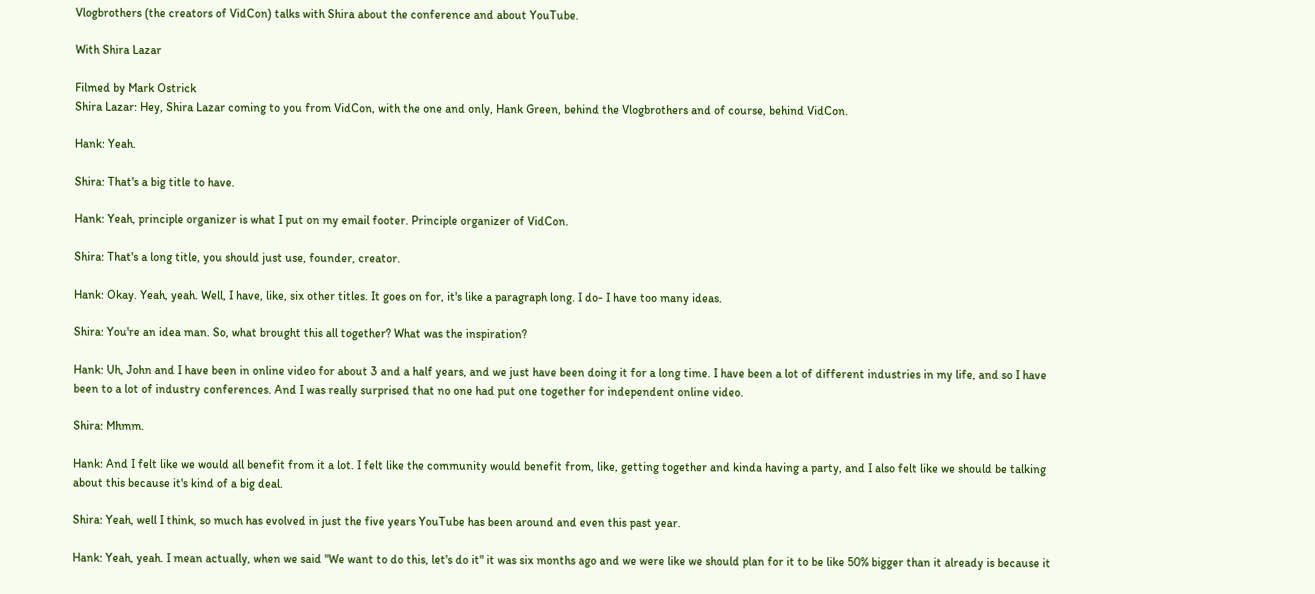Vlogbrothers (the creators of VidCon) talks with Shira about the conference and about YouTube.

With Shira Lazar

Filmed by Mark Ostrick
Shira Lazar: Hey, Shira Lazar coming to you from VidCon, with the one and only, Hank Green, behind the Vlogbrothers and of course, behind VidCon.

Hank: Yeah.

Shira: That's a big title to have.

Hank: Yeah, principle organizer is what I put on my email footer. Principle organizer of VidCon.

Shira: That's a long title, you should just use, founder, creator.

Hank: Okay. Yeah, yeah. Well, I have, like, six other titles. It goes on for, it's like a paragraph long. I do- I have too many ideas.

Shira: You're an idea man. So, what brought this all together? What was the inspiration?

Hank: Uh, John and I have been in online video for about 3 and a half years, and we just have been doing it for a long time. I have been a lot of different industries in my life, and so I have been to a lot of industry conferences. And I was really surprised that no one had put one together for independent online video.

Shira: Mhmm.

Hank: And I felt like we would all benefit from it a lot. I felt like the community would benefit from, like, getting together and kinda having a party, and I also felt like we should be talking about this because it's kind of a big deal.

Shira: Yeah, well I think, so much has evolved in just the five years YouTube has been around and even this past year.

Hank: Yeah, yeah. I mean actually, when we said "We want to do this, let's do it" it was six months ago and we were like we should plan for it to be like 50% bigger than it already is because it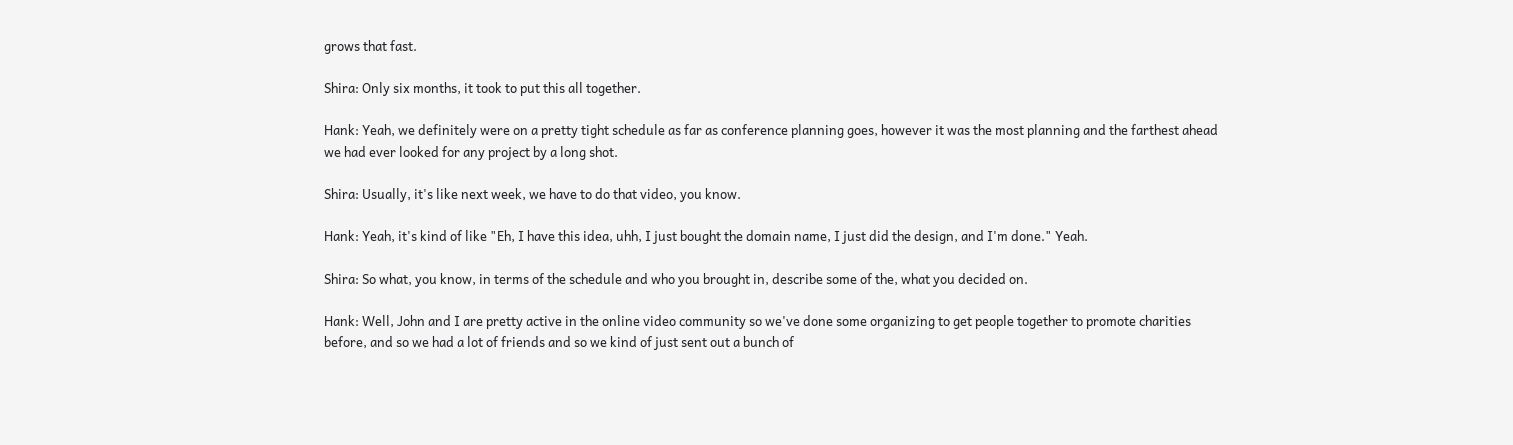grows that fast.

Shira: Only six months, it took to put this all together.

Hank: Yeah, we definitely were on a pretty tight schedule as far as conference planning goes, however it was the most planning and the farthest ahead we had ever looked for any project by a long shot.

Shira: Usually, it's like next week, we have to do that video, you know.

Hank: Yeah, it's kind of like "Eh, I have this idea, uhh, I just bought the domain name, I just did the design, and I'm done." Yeah.

Shira: So what, you know, in terms of the schedule and who you brought in, describe some of the, what you decided on.

Hank: Well, John and I are pretty active in the online video community so we've done some organizing to get people together to promote charities before, and so we had a lot of friends and so we kind of just sent out a bunch of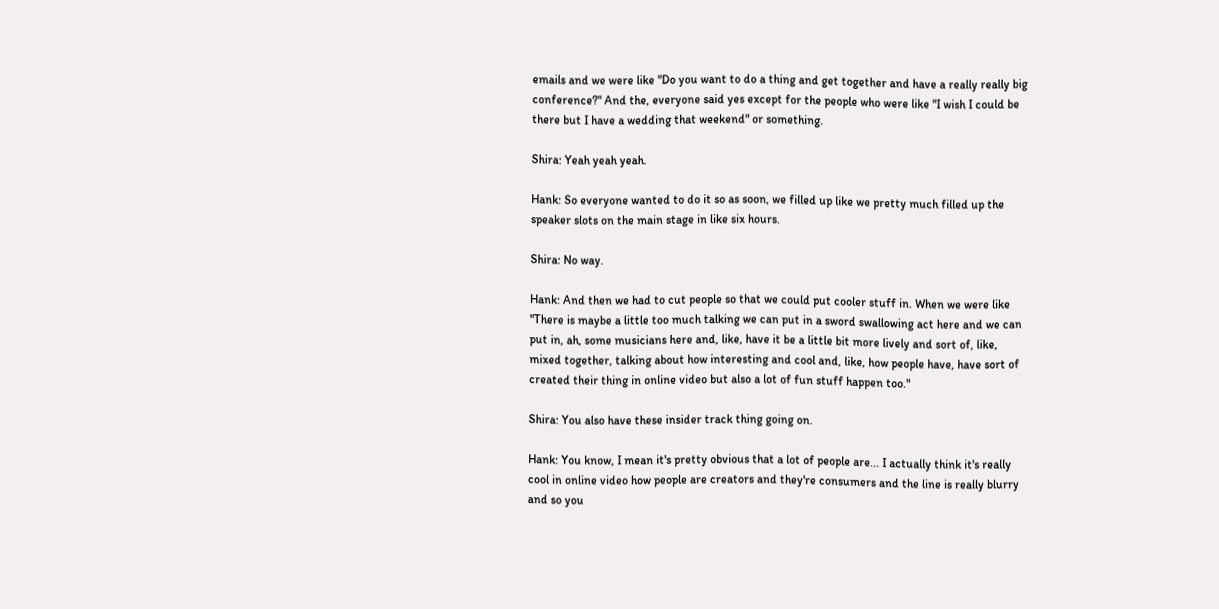emails and we were like "Do you want to do a thing and get together and have a really really big conference?" And the, everyone said yes except for the people who were like "I wish I could be there but I have a wedding that weekend" or something.

Shira: Yeah yeah yeah.

Hank: So everyone wanted to do it so as soon, we filled up like we pretty much filled up the speaker slots on the main stage in like six hours.

Shira: No way.

Hank: And then we had to cut people so that we could put cooler stuff in. When we were like "There is maybe a little too much talking we can put in a sword swallowing act here and we can put in, ah, some musicians here and, like, have it be a little bit more lively and sort of, like, mixed together, talking about how interesting and cool and, like, how people have, have sort of created their thing in online video but also a lot of fun stuff happen too."

Shira: You also have these insider track thing going on.

Hank: You know, I mean it's pretty obvious that a lot of people are... I actually think it's really cool in online video how people are creators and they're consumers and the line is really blurry and so you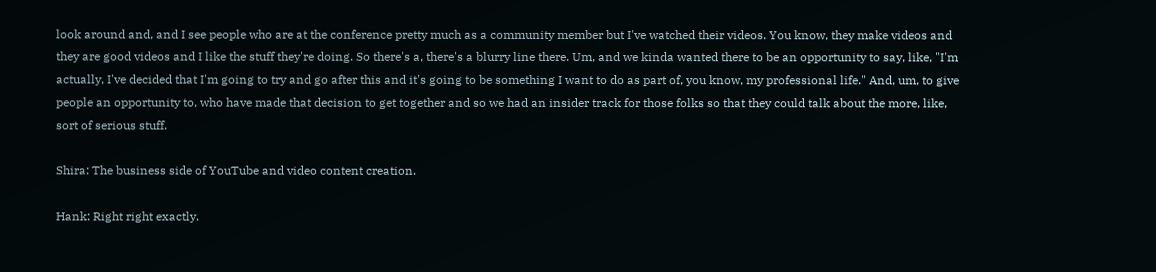look around and, and I see people who are at the conference pretty much as a community member but I've watched their videos. You know, they make videos and they are good videos and I like the stuff they're doing. So there's a, there's a blurry line there. Um, and we kinda wanted there to be an opportunity to say, like, "I'm actually, I've decided that I'm going to try and go after this and it's going to be something I want to do as part of, you know, my professional life." And, um, to give people an opportunity to, who have made that decision to get together and so we had an insider track for those folks so that they could talk about the more, like, sort of serious stuff.

Shira: The business side of YouTube and video content creation.

Hank: Right right exactly.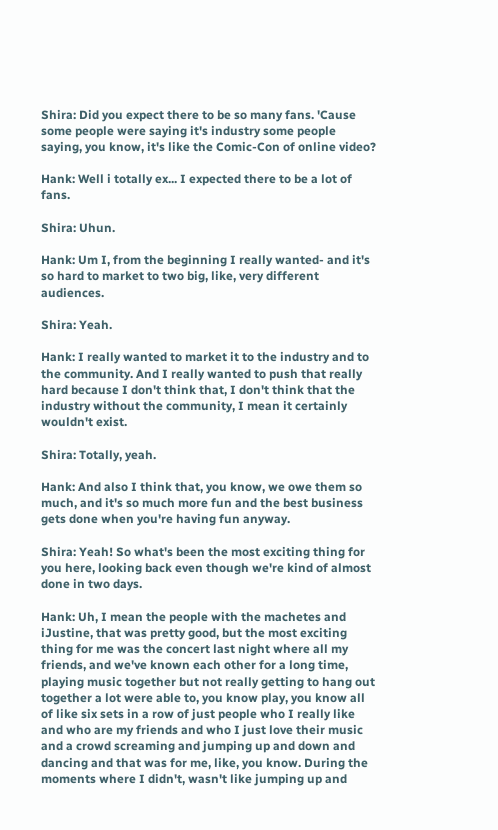Shira: Did you expect there to be so many fans. 'Cause some people were saying it's industry some people saying, you know, it's like the Comic-Con of online video?

Hank: Well i totally ex... I expected there to be a lot of fans.

Shira: Uhun.

Hank: Um I, from the beginning I really wanted- and it's so hard to market to two big, like, very different audiences.

Shira: Yeah.

Hank: I really wanted to market it to the industry and to the community. And I really wanted to push that really hard because I don't think that, I don't think that the industry without the community, I mean it certainly wouldn't exist.

Shira: Totally, yeah.

Hank: And also I think that, you know, we owe them so much, and it's so much more fun and the best business gets done when you're having fun anyway.

Shira: Yeah! So what's been the most exciting thing for you here, looking back even though we're kind of almost done in two days.

Hank: Uh, I mean the people with the machetes and iJustine, that was pretty good, but the most exciting thing for me was the concert last night where all my friends, and we've known each other for a long time, playing music together but not really getting to hang out together a lot were able to, you know play, you know all of like six sets in a row of just people who I really like and who are my friends and who I just love their music and a crowd screaming and jumping up and down and dancing and that was for me, like, you know. During the moments where I didn't, wasn't like jumping up and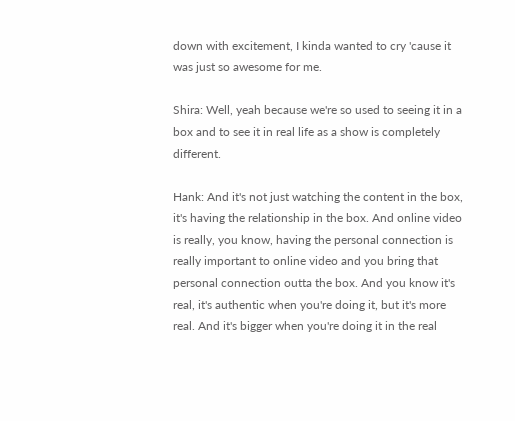down with excitement, I kinda wanted to cry 'cause it was just so awesome for me.

Shira: Well, yeah because we're so used to seeing it in a box and to see it in real life as a show is completely different.

Hank: And it's not just watching the content in the box, it's having the relationship in the box. And online video is really, you know, having the personal connection is really important to online video and you bring that personal connection outta the box. And you know it's real, it's authentic when you're doing it, but it's more real. And it's bigger when you're doing it in the real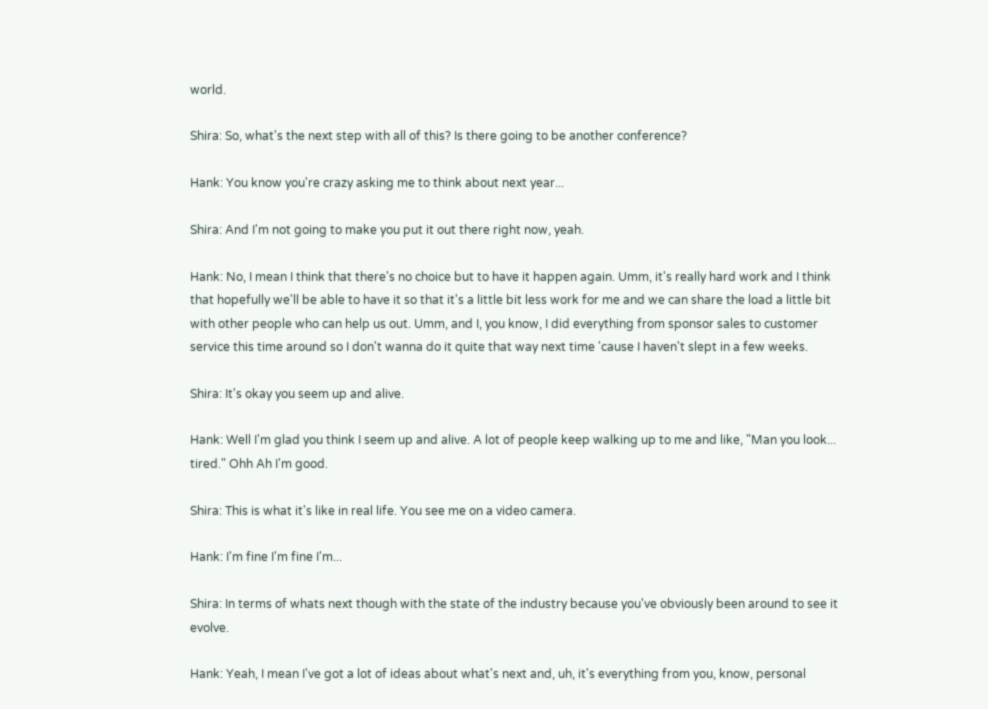world.

Shira: So, what's the next step with all of this? Is there going to be another conference?

Hank: You know you're crazy asking me to think about next year...

Shira: And I'm not going to make you put it out there right now, yeah.

Hank: No, I mean I think that there's no choice but to have it happen again. Umm, it's really hard work and I think that hopefully we'll be able to have it so that it's a little bit less work for me and we can share the load a little bit with other people who can help us out. Umm, and I, you know, I did everything from sponsor sales to customer service this time around so I don't wanna do it quite that way next time 'cause I haven't slept in a few weeks.

Shira: It's okay you seem up and alive.

Hank: Well I'm glad you think I seem up and alive. A lot of people keep walking up to me and like, "Man you look... tired." Ohh Ah I'm good.

Shira: This is what it's like in real life. You see me on a video camera.

Hank: I'm fine I'm fine I'm...

Shira: In terms of whats next though with the state of the industry because you've obviously been around to see it evolve.

Hank: Yeah, I mean I've got a lot of ideas about what's next and, uh, it's everything from you, know, personal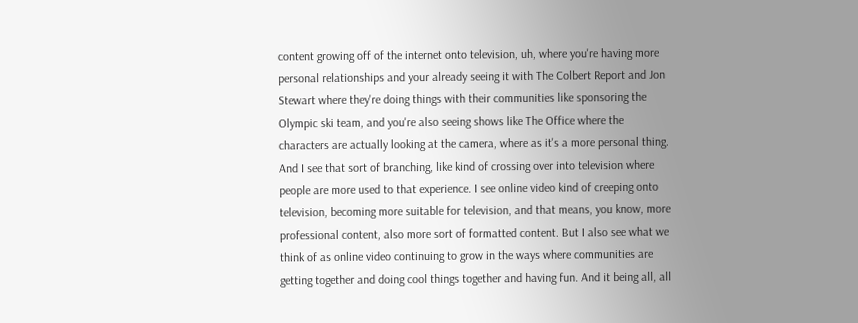content growing off of the internet onto television, uh, where you're having more personal relationships and your already seeing it with The Colbert Report and Jon Stewart where they're doing things with their communities like sponsoring the Olympic ski team, and you're also seeing shows like The Office where the characters are actually looking at the camera, where as it's a more personal thing. And I see that sort of branching, like kind of crossing over into television where people are more used to that experience. I see online video kind of creeping onto television, becoming more suitable for television, and that means, you know, more professional content, also more sort of formatted content. But I also see what we think of as online video continuing to grow in the ways where communities are getting together and doing cool things together and having fun. And it being all, all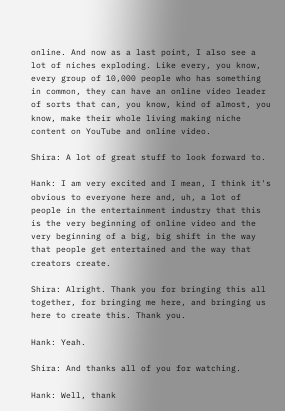online. And now as a last point, I also see a lot of niches exploding. Like every, you know, every group of 10,000 people who has something in common, they can have an online video leader of sorts that can, you know, kind of almost, you know, make their whole living making niche content on YouTube and online video.

Shira: A lot of great stuff to look forward to.

Hank: I am very excited and I mean, I think it's obvious to everyone here and, uh, a lot of people in the entertainment industry that this is the very beginning of online video and the very beginning of a big, big shift in the way that people get entertained and the way that creators create.

Shira: Alright. Thank you for bringing this all together, for bringing me here, and bringing us here to create this. Thank you.

Hank: Yeah.

Shira: And thanks all of you for watching.

Hank: Well, thank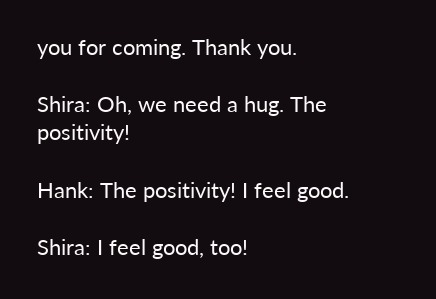you for coming. Thank you.

Shira: Oh, we need a hug. The positivity!

Hank: The positivity! I feel good.

Shira: I feel good, too!